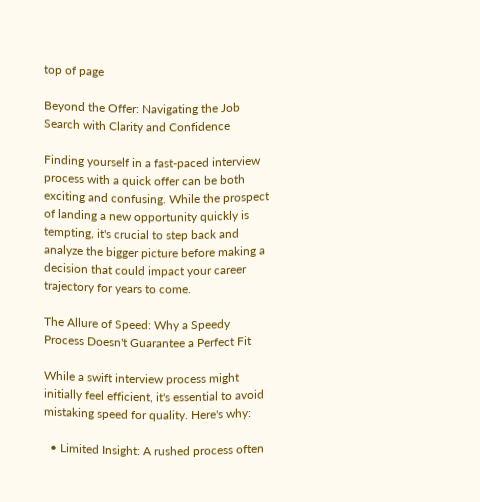top of page

Beyond the Offer: Navigating the Job Search with Clarity and Confidence

Finding yourself in a fast-paced interview process with a quick offer can be both exciting and confusing. While the prospect of landing a new opportunity quickly is tempting, it's crucial to step back and analyze the bigger picture before making a decision that could impact your career trajectory for years to come.

The Allure of Speed: Why a Speedy Process Doesn't Guarantee a Perfect Fit

While a swift interview process might initially feel efficient, it's essential to avoid mistaking speed for quality. Here's why:

  • Limited Insight: A rushed process often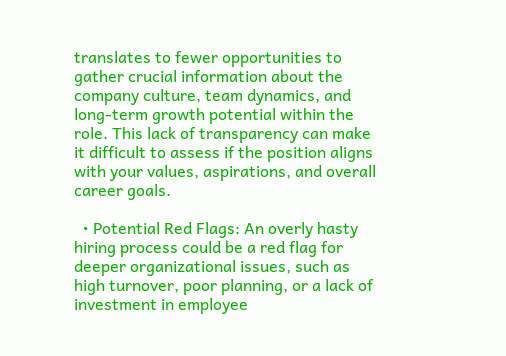translates to fewer opportunities to gather crucial information about the company culture, team dynamics, and long-term growth potential within the role. This lack of transparency can make it difficult to assess if the position aligns with your values, aspirations, and overall career goals.

  • Potential Red Flags: An overly hasty hiring process could be a red flag for deeper organizational issues, such as high turnover, poor planning, or a lack of investment in employee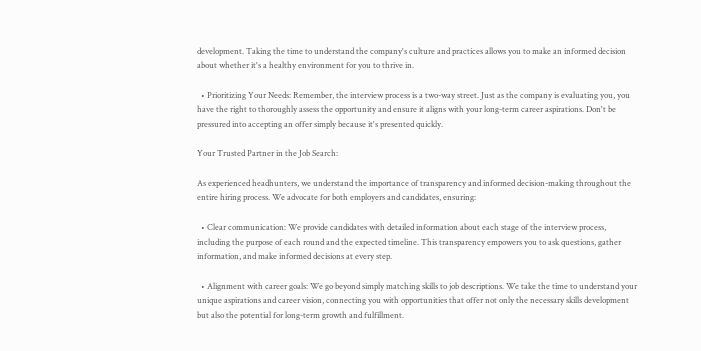development. Taking the time to understand the company's culture and practices allows you to make an informed decision about whether it's a healthy environment for you to thrive in.

  • Prioritizing Your Needs: Remember, the interview process is a two-way street. Just as the company is evaluating you, you have the right to thoroughly assess the opportunity and ensure it aligns with your long-term career aspirations. Don't be pressured into accepting an offer simply because it's presented quickly.

Your Trusted Partner in the Job Search:

As experienced headhunters, we understand the importance of transparency and informed decision-making throughout the entire hiring process. We advocate for both employers and candidates, ensuring:

  • Clear communication: We provide candidates with detailed information about each stage of the interview process, including the purpose of each round and the expected timeline. This transparency empowers you to ask questions, gather information, and make informed decisions at every step.

  • Alignment with career goals: We go beyond simply matching skills to job descriptions. We take the time to understand your unique aspirations and career vision, connecting you with opportunities that offer not only the necessary skills development but also the potential for long-term growth and fulfillment.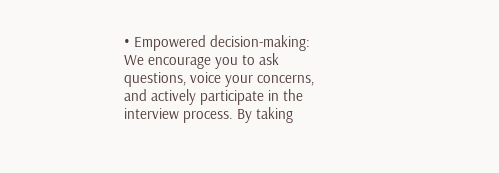• Empowered decision-making: We encourage you to ask questions, voice your concerns, and actively participate in the interview process. By taking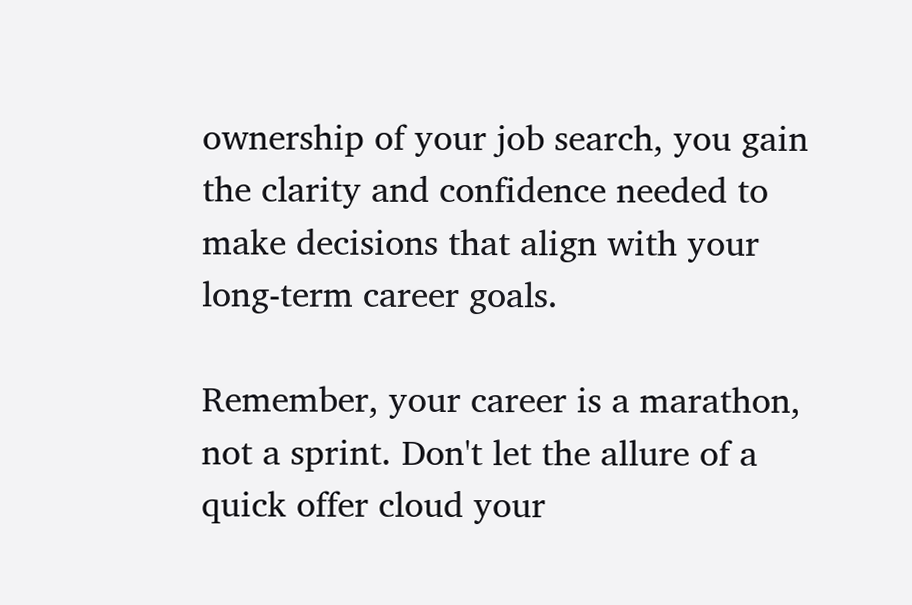ownership of your job search, you gain the clarity and confidence needed to make decisions that align with your long-term career goals.

Remember, your career is a marathon, not a sprint. Don't let the allure of a quick offer cloud your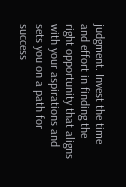judgment. Invest the time and effort in finding the right opportunity that aligns with your aspirations and sets you on a path for success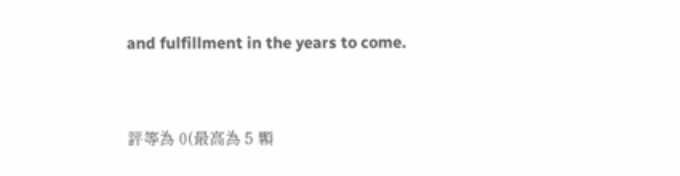and fulfillment in the years to come.


評等為 0(最高為 5 顆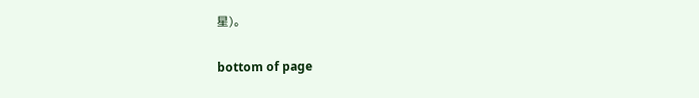星)。

bottom of page